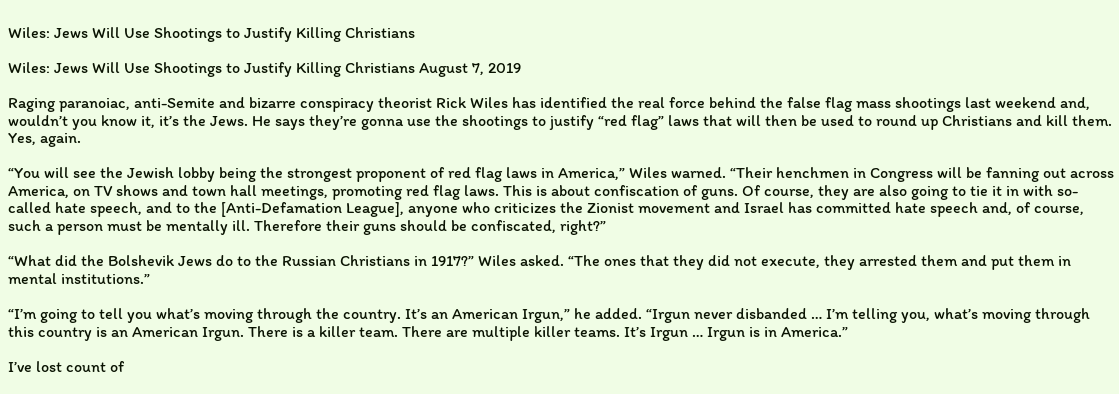Wiles: Jews Will Use Shootings to Justify Killing Christians

Wiles: Jews Will Use Shootings to Justify Killing Christians August 7, 2019

Raging paranoiac, anti-Semite and bizarre conspiracy theorist Rick Wiles has identified the real force behind the false flag mass shootings last weekend and, wouldn’t you know it, it’s the Jews. He says they’re gonna use the shootings to justify “red flag” laws that will then be used to round up Christians and kill them. Yes, again.

“You will see the Jewish lobby being the strongest proponent of red flag laws in America,” Wiles warned. “Their henchmen in Congress will be fanning out across America, on TV shows and town hall meetings, promoting red flag laws. This is about confiscation of guns. Of course, they are also going to tie it in with so-called hate speech, and to the [Anti-Defamation League], anyone who criticizes the Zionist movement and Israel has committed hate speech and, of course, such a person must be mentally ill. Therefore their guns should be confiscated, right?”

“What did the Bolshevik Jews do to the Russian Christians in 1917?” Wiles asked. “The ones that they did not execute, they arrested them and put them in mental institutions.”

“I’m going to tell you what’s moving through the country. It’s an American Irgun,” he added. “Irgun never disbanded … I’m telling you, what’s moving through this country is an American Irgun. There is a killer team. There are multiple killer teams. It’s Irgun … Irgun is in America.”

I’ve lost count of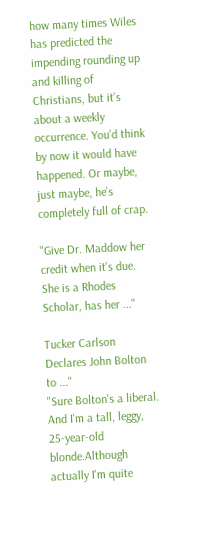how many times Wiles has predicted the impending rounding up and killing of Christians, but it’s about a weekly occurrence. You’d think by now it would have happened. Or maybe, just maybe, he’s completely full of crap.

"Give Dr. Maddow her credit when it's due. She is a Rhodes Scholar, has her ..."

Tucker Carlson Declares John Bolton to ..."
"Sure Bolton's a liberal. And I'm a tall, leggy, 25-year-old blonde.Although actually I'm quite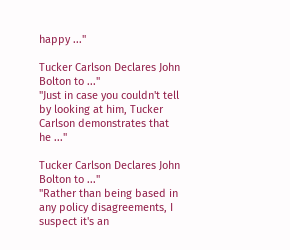happy ..."

Tucker Carlson Declares John Bolton to ..."
"Just in case you couldn't tell by looking at him, Tucker Carlson demonstrates that he ..."

Tucker Carlson Declares John Bolton to ..."
"Rather than being based in any policy disagreements, I suspect it's an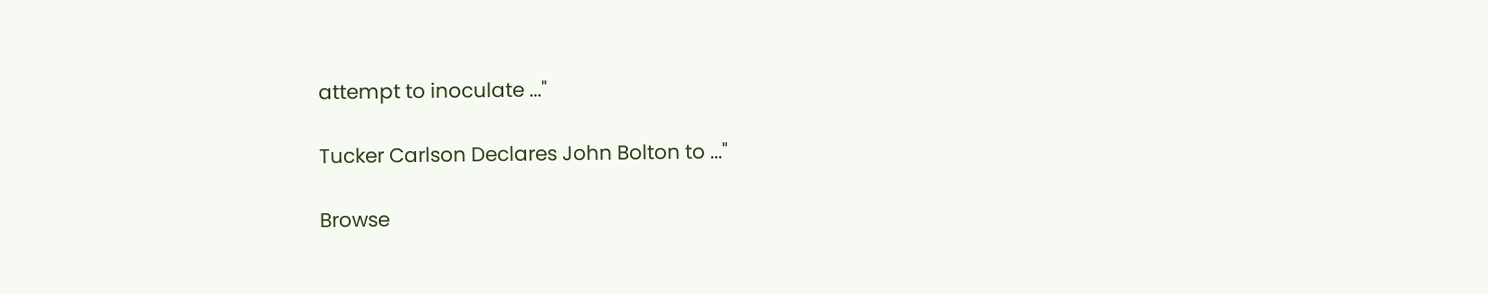attempt to inoculate ..."

Tucker Carlson Declares John Bolton to ..."

Browse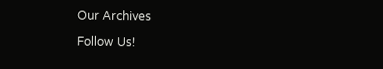Our Archives

Follow Us!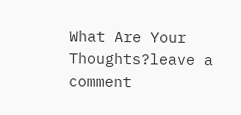What Are Your Thoughts?leave a comment